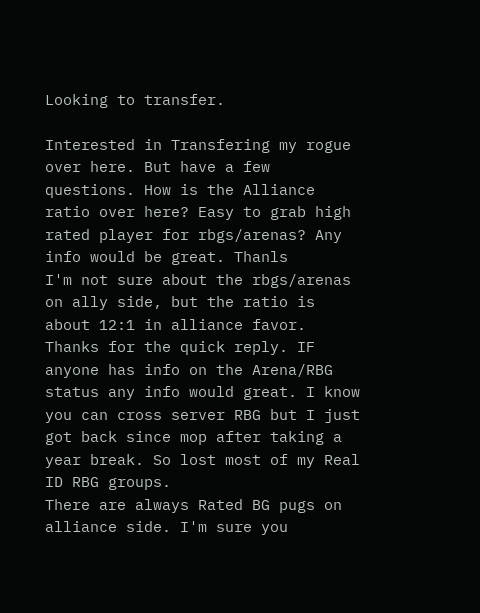Looking to transfer.

Interested in Transfering my rogue over here. But have a few questions. How is the Alliance ratio over here? Easy to grab high rated player for rbgs/arenas? Any info would be great. Thanls
I'm not sure about the rbgs/arenas on ally side, but the ratio is about 12:1 in alliance favor.
Thanks for the quick reply. IF anyone has info on the Arena/RBG status any info would great. I know you can cross server RBG but I just got back since mop after taking a year break. So lost most of my Real ID RBG groups.
There are always Rated BG pugs on alliance side. I'm sure you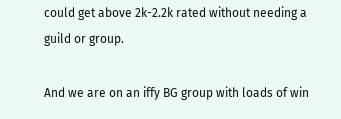could get above 2k-2.2k rated without needing a guild or group.

And we are on an iffy BG group with loads of win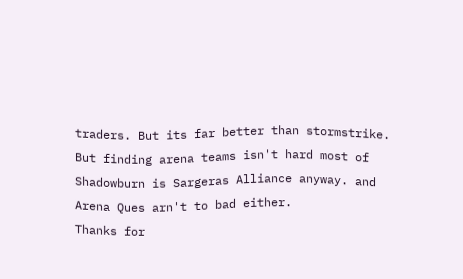traders. But its far better than stormstrike. But finding arena teams isn't hard most of Shadowburn is Sargeras Alliance anyway. and Arena Ques arn't to bad either.
Thanks for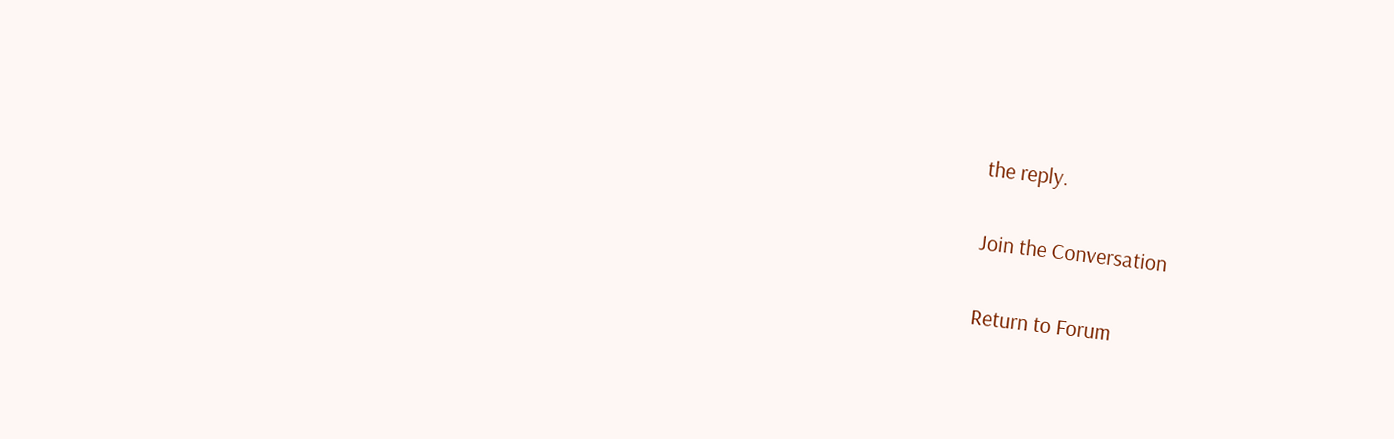the reply.

Join the Conversation

Return to Forum